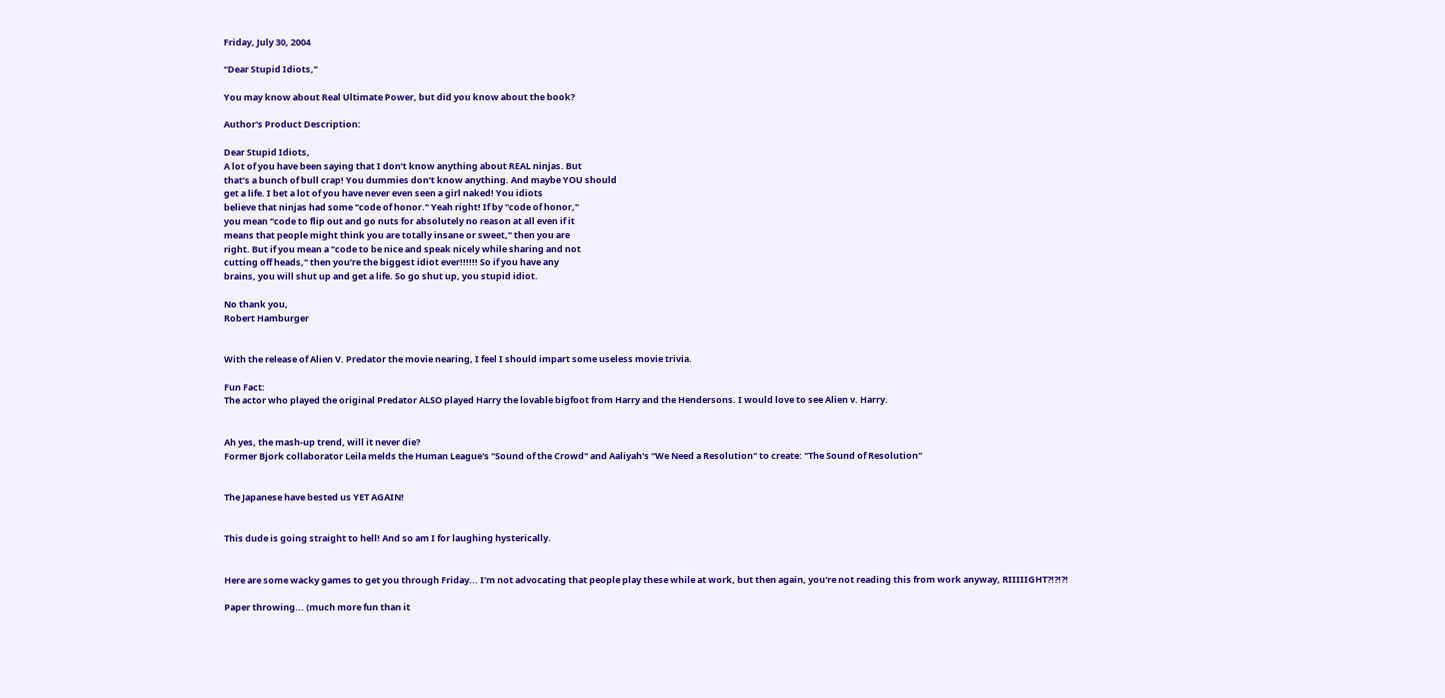Friday, July 30, 2004

"Dear Stupid Idiots,"

You may know about Real Ultimate Power, but did you know about the book?

Author's Product Description:

Dear Stupid Idiots,
A lot of you have been saying that I don’t know anything about REAL ninjas. But
that’s a bunch of bull crap! You dummies don’t know anything. And maybe YOU should
get a life. I bet a lot of you have never even seen a girl naked! You idiots
believe that ninjas had some "code of honor." Yeah right! If by "code of honor,"
you mean "code to flip out and go nuts for absolutely no reason at all even if it
means that people might think you are totally insane or sweet," then you are
right. But if you mean a "code to be nice and speak nicely while sharing and not
cutting off heads," then you’re the biggest idiot ever!!!!!! So if you have any
brains, you will shut up and get a life. So go shut up, you stupid idiot.

No thank you,
Robert Hamburger


With the release of Alien V. Predator the movie nearing, I feel I should impart some useless movie trivia.

Fun Fact:
The actor who played the original Predator ALSO played Harry the lovable bigfoot from Harry and the Hendersons. I would love to see Alien v. Harry.


Ah yes, the mash-up trend, will it never die?
Former Bjork collaborator Leila melds the Human League's "Sound of the Crowd" and Aaliyah's "We Need a Resolution" to create: "The Sound of Resolution"


The Japanese have bested us YET AGAIN!


This dude is going straight to hell! And so am I for laughing hysterically.


Here are some wacky games to get you through Friday... I'm not advocating that people play these while at work, but then again, you're not reading this from work anyway, RIIIIIGHT?!?!?!

Paper throwing... (much more fun than it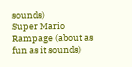sounds)
Super Mario Rampage (about as fun as it sounds)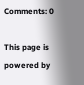Comments: 0

This page is powered by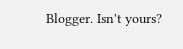Blogger. Isn't yours?